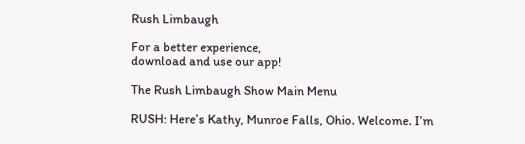Rush Limbaugh

For a better experience,
download and use our app!

The Rush Limbaugh Show Main Menu

RUSH: Here’s Kathy, Munroe Falls, Ohio. Welcome. I’m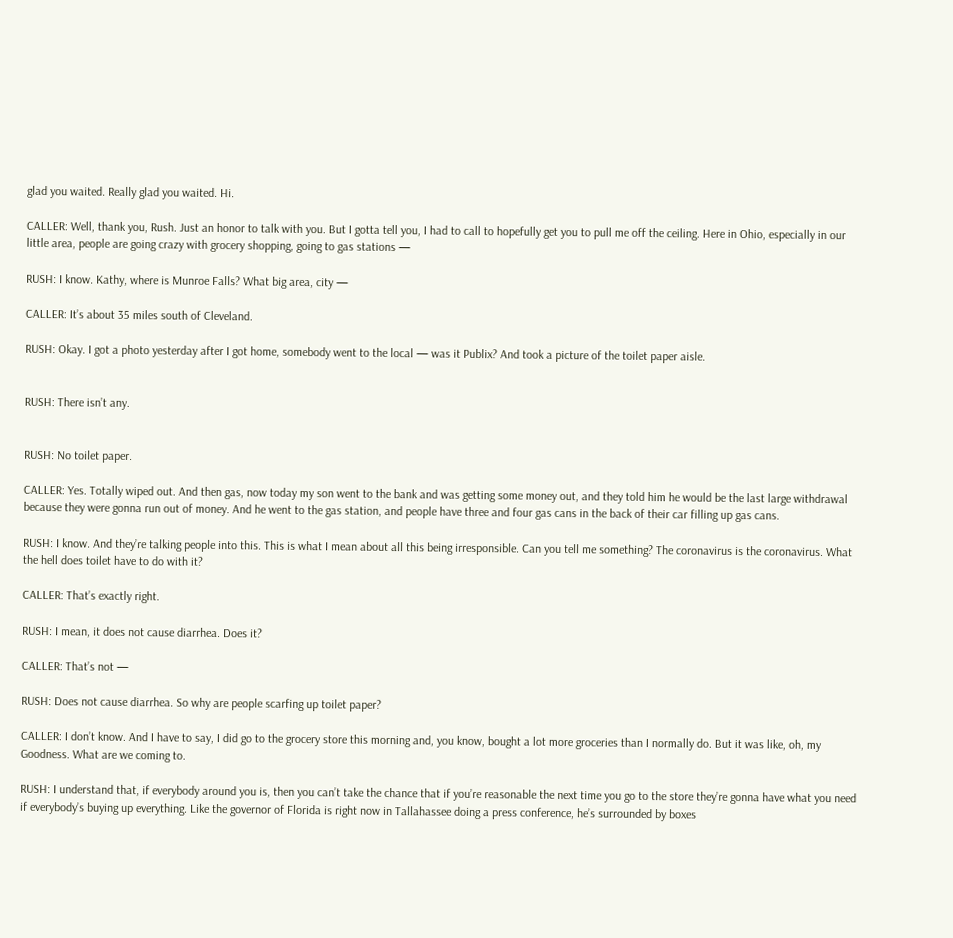glad you waited. Really glad you waited. Hi.

CALLER: Well, thank you, Rush. Just an honor to talk with you. But I gotta tell you, I had to call to hopefully get you to pull me off the ceiling. Here in Ohio, especially in our little area, people are going crazy with grocery shopping, going to gas stations —

RUSH: I know. Kathy, where is Munroe Falls? What big area, city —

CALLER: It’s about 35 miles south of Cleveland.

RUSH: Okay. I got a photo yesterday after I got home, somebody went to the local — was it Publix? And took a picture of the toilet paper aisle.


RUSH: There isn’t any.


RUSH: No toilet paper.

CALLER: Yes. Totally wiped out. And then gas, now today my son went to the bank and was getting some money out, and they told him he would be the last large withdrawal because they were gonna run out of money. And he went to the gas station, and people have three and four gas cans in the back of their car filling up gas cans.

RUSH: I know. And they’re talking people into this. This is what I mean about all this being irresponsible. Can you tell me something? The coronavirus is the coronavirus. What the hell does toilet have to do with it?

CALLER: That’s exactly right.

RUSH: I mean, it does not cause diarrhea. Does it?

CALLER: That’s not —

RUSH: Does not cause diarrhea. So why are people scarfing up toilet paper?

CALLER: I don’t know. And I have to say, I did go to the grocery store this morning and, you know, bought a lot more groceries than I normally do. But it was like, oh, my Goodness. What are we coming to.

RUSH: I understand that, if everybody around you is, then you can’t take the chance that if you’re reasonable the next time you go to the store they’re gonna have what you need if everybody’s buying up everything. Like the governor of Florida is right now in Tallahassee doing a press conference, he’s surrounded by boxes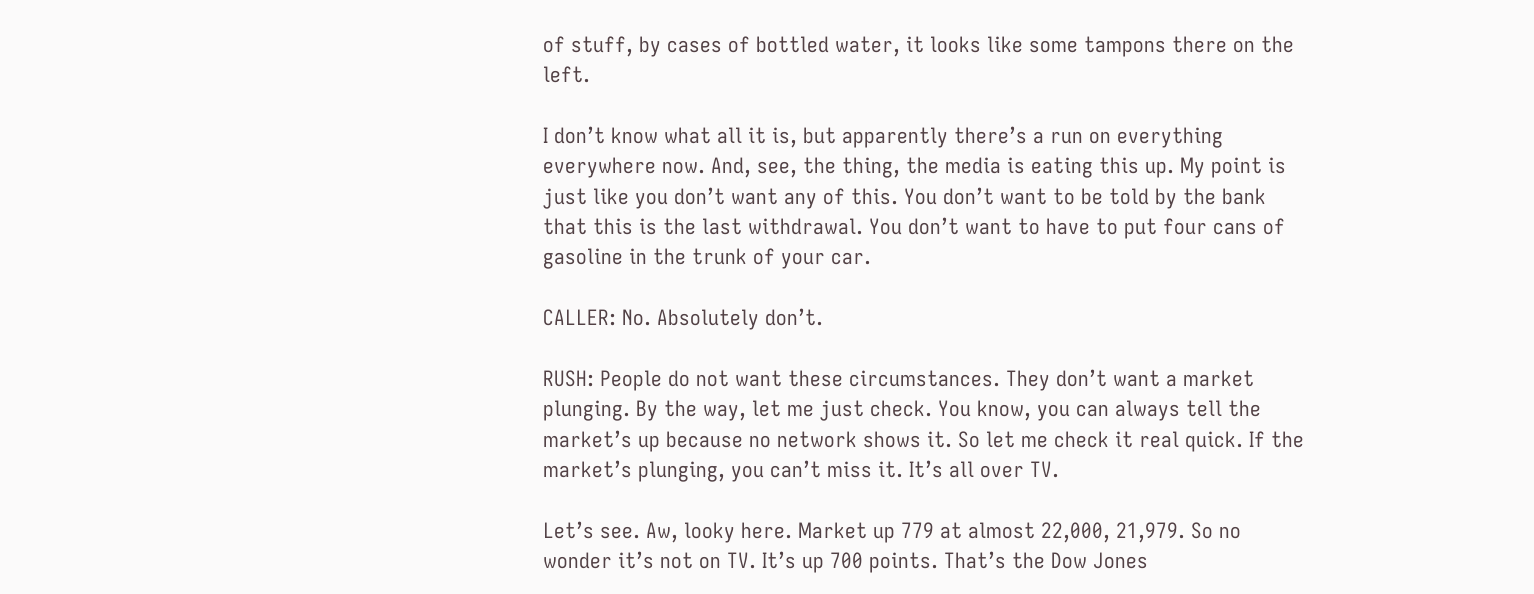of stuff, by cases of bottled water, it looks like some tampons there on the left.

I don’t know what all it is, but apparently there’s a run on everything everywhere now. And, see, the thing, the media is eating this up. My point is just like you don’t want any of this. You don’t want to be told by the bank that this is the last withdrawal. You don’t want to have to put four cans of gasoline in the trunk of your car.

CALLER: No. Absolutely don’t.

RUSH: People do not want these circumstances. They don’t want a market plunging. By the way, let me just check. You know, you can always tell the market’s up because no network shows it. So let me check it real quick. If the market’s plunging, you can’t miss it. It’s all over TV.

Let’s see. Aw, looky here. Market up 779 at almost 22,000, 21,979. So no wonder it’s not on TV. It’s up 700 points. That’s the Dow Jones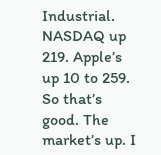Industrial. NASDAQ up 219. Apple’s up 10 to 259. So that’s good. The market’s up. I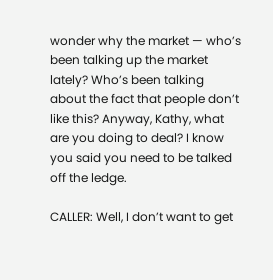wonder why the market — who’s been talking up the market lately? Who’s been talking about the fact that people don’t like this? Anyway, Kathy, what are you doing to deal? I know you said you need to be talked off the ledge.

CALLER: Well, I don’t want to get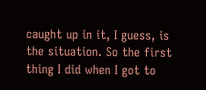caught up in it, I guess, is the situation. So the first thing I did when I got to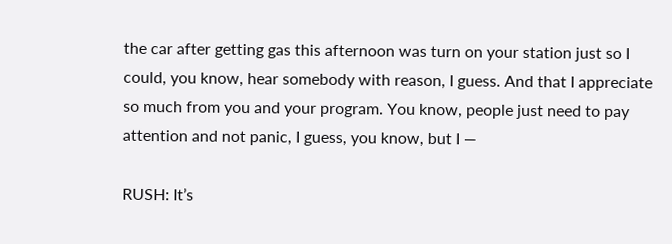the car after getting gas this afternoon was turn on your station just so I could, you know, hear somebody with reason, I guess. And that I appreciate so much from you and your program. You know, people just need to pay attention and not panic, I guess, you know, but I —

RUSH: It’s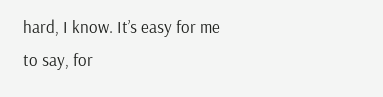hard, I know. It’s easy for me to say, for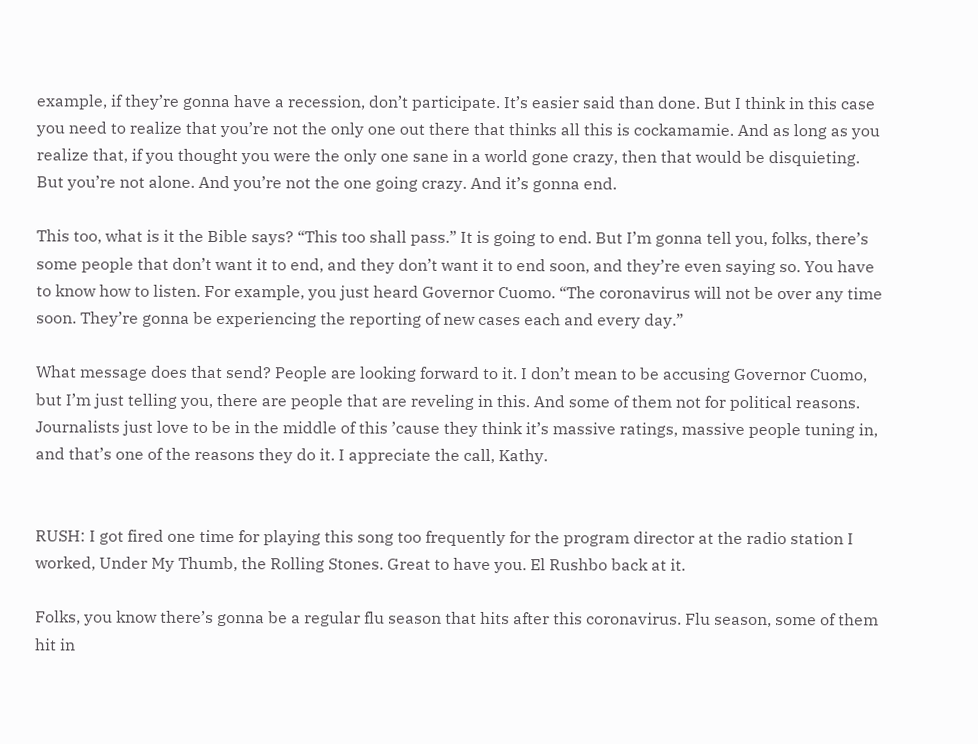example, if they’re gonna have a recession, don’t participate. It’s easier said than done. But I think in this case you need to realize that you’re not the only one out there that thinks all this is cockamamie. And as long as you realize that, if you thought you were the only one sane in a world gone crazy, then that would be disquieting. But you’re not alone. And you’re not the one going crazy. And it’s gonna end.

This too, what is it the Bible says? “This too shall pass.” It is going to end. But I’m gonna tell you, folks, there’s some people that don’t want it to end, and they don’t want it to end soon, and they’re even saying so. You have to know how to listen. For example, you just heard Governor Cuomo. “The coronavirus will not be over any time soon. They’re gonna be experiencing the reporting of new cases each and every day.”

What message does that send? People are looking forward to it. I don’t mean to be accusing Governor Cuomo, but I’m just telling you, there are people that are reveling in this. And some of them not for political reasons. Journalists just love to be in the middle of this ’cause they think it’s massive ratings, massive people tuning in, and that’s one of the reasons they do it. I appreciate the call, Kathy.


RUSH: I got fired one time for playing this song too frequently for the program director at the radio station I worked, Under My Thumb, the Rolling Stones. Great to have you. El Rushbo back at it.

Folks, you know there’s gonna be a regular flu season that hits after this coronavirus. Flu season, some of them hit in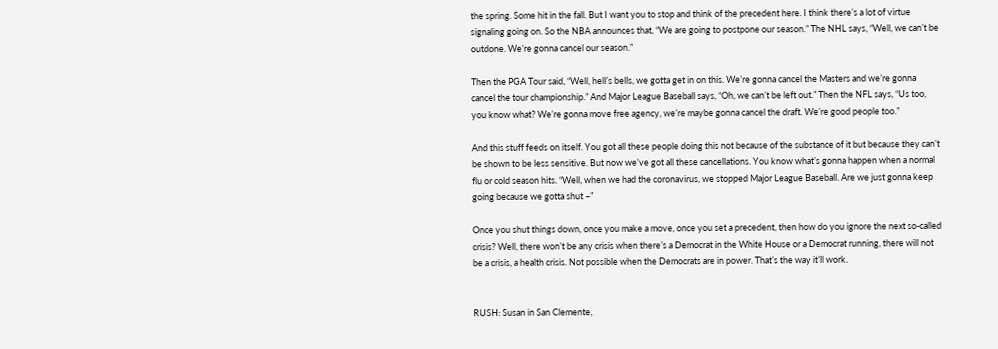the spring. Some hit in the fall. But I want you to stop and think of the precedent here. I think there’s a lot of virtue signaling going on. So the NBA announces that, “We are going to postpone our season.” The NHL says, “Well, we can’t be outdone. We’re gonna cancel our season.”

Then the PGA Tour said, “Well, hell’s bells, we gotta get in on this. We’re gonna cancel the Masters and we’re gonna cancel the tour championship.” And Major League Baseball says, “Oh, we can’t be left out.” Then the NFL says, “Us too, you know what? We’re gonna move free agency, we’re maybe gonna cancel the draft. We’re good people too.”

And this stuff feeds on itself. You got all these people doing this not because of the substance of it but because they can’t be shown to be less sensitive. But now we’ve got all these cancellations. You know what’s gonna happen when a normal flu or cold season hits. “Well, when we had the coronavirus, we stopped Major League Baseball. Are we just gonna keep going because we gotta shut –”

Once you shut things down, once you make a move, once you set a precedent, then how do you ignore the next so-called crisis? Well, there won’t be any crisis when there’s a Democrat in the White House or a Democrat running, there will not be a crisis, a health crisis. Not possible when the Democrats are in power. That’s the way it’ll work.


RUSH: Susan in San Clemente,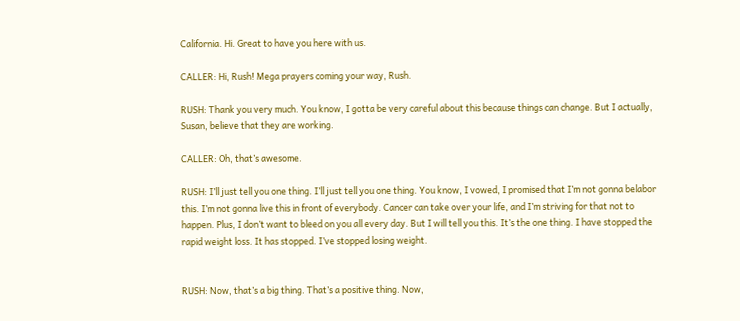California. Hi. Great to have you here with us.

CALLER: Hi, Rush! Mega prayers coming your way, Rush.

RUSH: Thank you very much. You know, I gotta be very careful about this because things can change. But I actually, Susan, believe that they are working.

CALLER: Oh, that’s awesome.

RUSH: I’ll just tell you one thing. I’ll just tell you one thing. You know, I vowed, I promised that I’m not gonna belabor this. I’m not gonna live this in front of everybody. Cancer can take over your life, and I’m striving for that not to happen. Plus, I don’t want to bleed on you all every day. But I will tell you this. It’s the one thing. I have stopped the rapid weight loss. It has stopped. I’ve stopped losing weight.


RUSH: Now, that’s a big thing. That’s a positive thing. Now,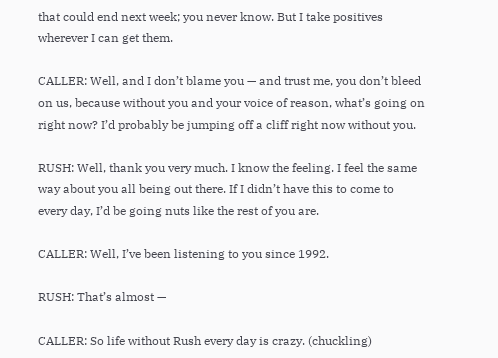that could end next week; you never know. But I take positives wherever I can get them.

CALLER: Well, and I don’t blame you — and trust me, you don’t bleed on us, because without you and your voice of reason, what’s going on right now? I’d probably be jumping off a cliff right now without you.

RUSH: Well, thank you very much. I know the feeling. I feel the same way about you all being out there. If I didn’t have this to come to every day, I’d be going nuts like the rest of you are.

CALLER: Well, I’ve been listening to you since 1992.

RUSH: That’s almost —

CALLER: So life without Rush every day is crazy. (chuckling)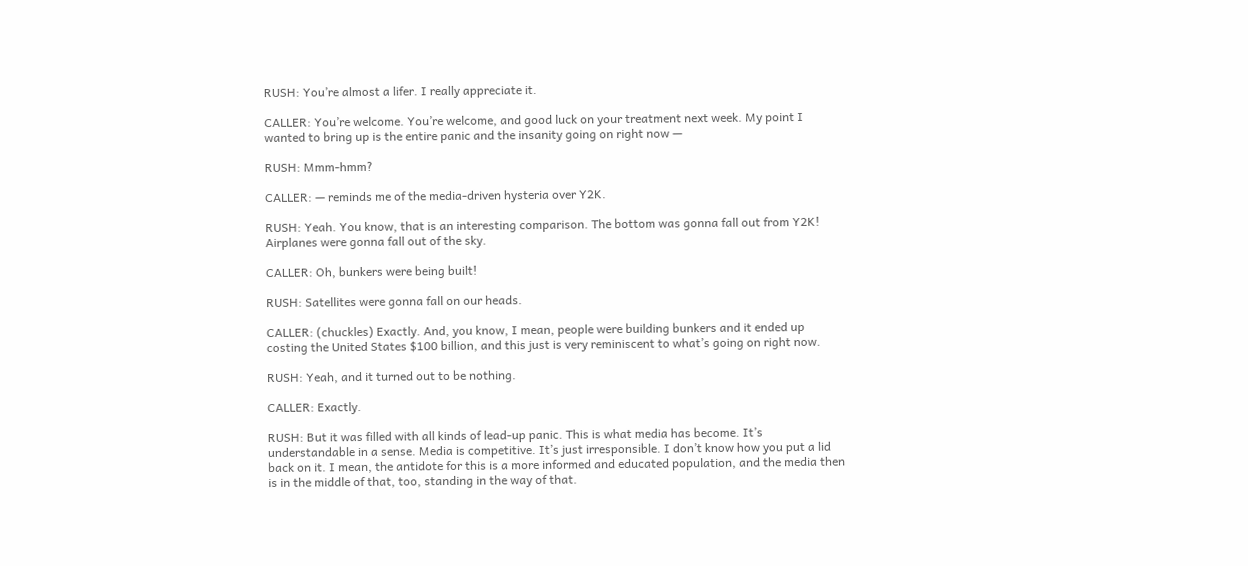RUSH: You’re almost a lifer. I really appreciate it.

CALLER: You’re welcome. You’re welcome, and good luck on your treatment next week. My point I wanted to bring up is the entire panic and the insanity going on right now —

RUSH: Mmm-hmm?

CALLER: — reminds me of the media-driven hysteria over Y2K.

RUSH: Yeah. You know, that is an interesting comparison. The bottom was gonna fall out from Y2K! Airplanes were gonna fall out of the sky.

CALLER: Oh, bunkers were being built!

RUSH: Satellites were gonna fall on our heads.

CALLER: (chuckles) Exactly. And, you know, I mean, people were building bunkers and it ended up costing the United States $100 billion, and this just is very reminiscent to what’s going on right now.

RUSH: Yeah, and it turned out to be nothing.

CALLER: Exactly.

RUSH: But it was filled with all kinds of lead-up panic. This is what media has become. It’s understandable in a sense. Media is competitive. It’s just irresponsible. I don’t know how you put a lid back on it. I mean, the antidote for this is a more informed and educated population, and the media then is in the middle of that, too, standing in the way of that.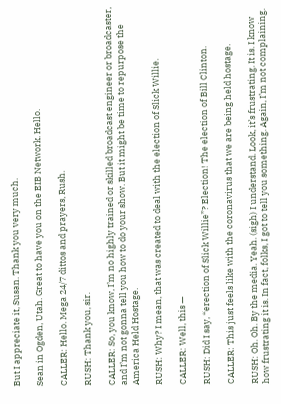But I appreciate it, Susan. Thank you very much.

Sean in Ogden, Utah. Great to have you on the EIB Network. Hello.

CALLER: Hello. Mega 24/7 dittos and prayers, Rush.

RUSH: Thank you, sir.

CALLER: So, you know, I’m no highly trained or skilled broadcast engineer or broadcaster, and I’m not gonna tell you how to do your show. But it might be time to repurpose the America Held Hostage.

RUSH: Why? I mean, that was created to deal with the election of Slick Willie.

CALLER: Well, this —

RUSH: Did I say, “erection of Slick Willie”? Election! The election of Bill Clinton.

CALLER: This just feels like with the coronavirus that we are being held hostage.

RUSH: Oh. Oh. By the media. Yeah. (sigh) I understand. Look, it’s frustrating. It is. I know how frustrating it is. In fact, folks, I got to tell you something. Again, I’m not complaining.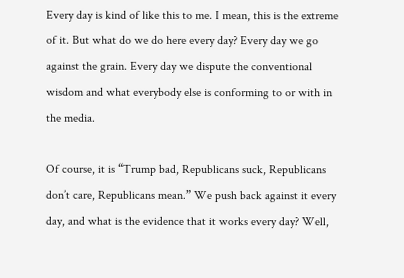Every day is kind of like this to me. I mean, this is the extreme of it. But what do we do here every day? Every day we go against the grain. Every day we dispute the conventional wisdom and what everybody else is conforming to or with in the media.

Of course, it is “Trump bad, Republicans suck, Republicans don’t care, Republicans mean.” We push back against it every day, and what is the evidence that it works every day? Well,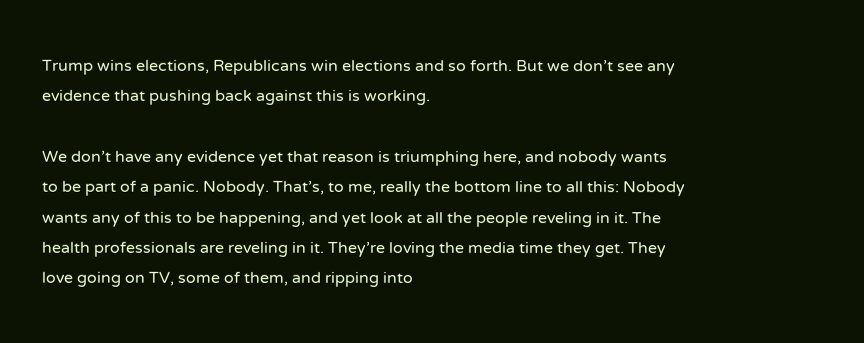Trump wins elections, Republicans win elections and so forth. But we don’t see any evidence that pushing back against this is working.

We don’t have any evidence yet that reason is triumphing here, and nobody wants to be part of a panic. Nobody. That’s, to me, really the bottom line to all this: Nobody wants any of this to be happening, and yet look at all the people reveling in it. The health professionals are reveling in it. They’re loving the media time they get. They love going on TV, some of them, and ripping into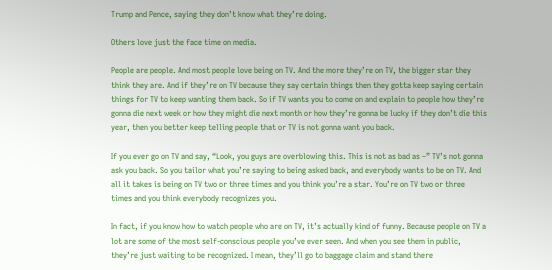Trump and Pence, saying they don’t know what they’re doing.

Others love just the face time on media.

People are people. And most people love being on TV. And the more they’re on TV, the bigger star they think they are. And if they’re on TV because they say certain things then they gotta keep saying certain things for TV to keep wanting them back. So if TV wants you to come on and explain to people how they’re gonna die next week or how they might die next month or how they’re gonna be lucky if they don’t die this year, then you better keep telling people that or TV is not gonna want you back.

If you ever go on TV and say, “Look, you guys are overblowing this. This is not as bad as –” TV’s not gonna ask you back. So you tailor what you’re saying to being asked back, and everybody wants to be on TV. And all it takes is being on TV two or three times and you think you’re a star. You’re on TV two or three times and you think everybody recognizes you.

In fact, if you know how to watch people who are on TV, it’s actually kind of funny. Because people on TV a lot are some of the most self-conscious people you’ve ever seen. And when you see them in public, they’re just waiting to be recognized. I mean, they’ll go to baggage claim and stand there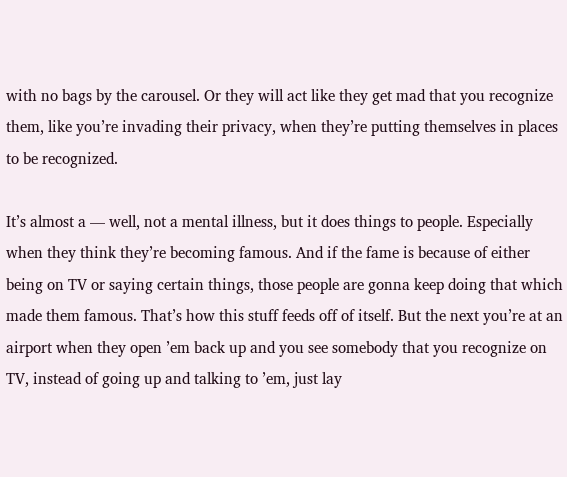with no bags by the carousel. Or they will act like they get mad that you recognize them, like you’re invading their privacy, when they’re putting themselves in places to be recognized.

It’s almost a — well, not a mental illness, but it does things to people. Especially when they think they’re becoming famous. And if the fame is because of either being on TV or saying certain things, those people are gonna keep doing that which made them famous. That’s how this stuff feeds off of itself. But the next you’re at an airport when they open ’em back up and you see somebody that you recognize on TV, instead of going up and talking to ’em, just lay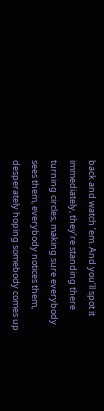back and watch ’em. And you’ll spot it immediately, they’re standing there turning circles, making sure everybody sees them, everybody notices them, desperately hoping somebody comes up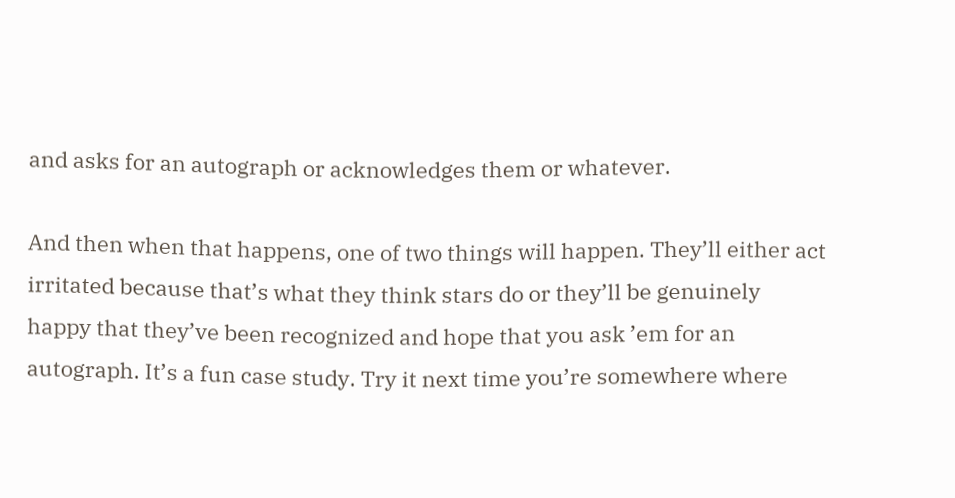and asks for an autograph or acknowledges them or whatever.

And then when that happens, one of two things will happen. They’ll either act irritated because that’s what they think stars do or they’ll be genuinely happy that they’ve been recognized and hope that you ask ’em for an autograph. It’s a fun case study. Try it next time you’re somewhere where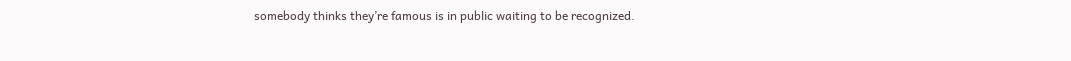somebody thinks they’re famous is in public waiting to be recognized.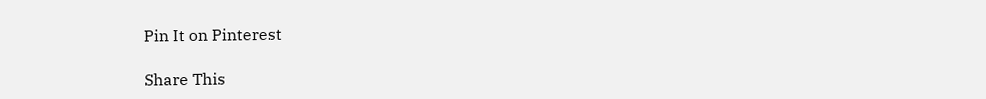Pin It on Pinterest

Share This